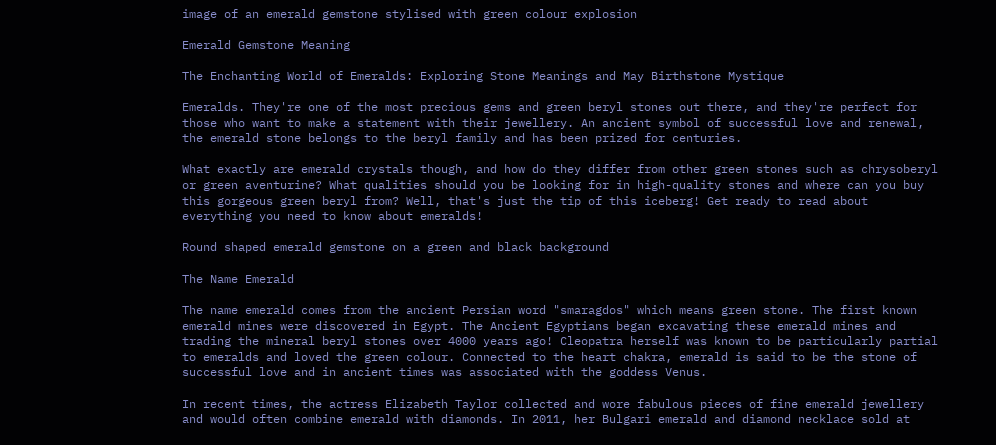image of an emerald gemstone stylised with green colour explosion

Emerald Gemstone Meaning

The Enchanting World of Emeralds: Exploring Stone Meanings and May Birthstone Mystique

Emeralds. They're one of the most precious gems and green beryl stones out there, and they're perfect for those who want to make a statement with their jewellery. An ancient symbol of successful love and renewal, the emerald stone belongs to the beryl family and has been prized for centuries.

What exactly are emerald crystals though, and how do they differ from other green stones such as chrysoberyl or green aventurine? What qualities should you be looking for in high-quality stones and where can you buy this gorgeous green beryl from? Well, that's just the tip of this iceberg! Get ready to read about everything you need to know about emeralds!

Round shaped emerald gemstone on a green and black background

The Name Emerald

The name emerald comes from the ancient Persian word "smaragdos" which means green stone. The first known emerald mines were discovered in Egypt. The Ancient Egyptians began excavating these emerald mines and trading the mineral beryl stones over 4000 years ago! Cleopatra herself was known to be particularly partial to emeralds and loved the green colour. Connected to the heart chakra, emerald is said to be the stone of successful love and in ancient times was associated with the goddess Venus.

In recent times, the actress Elizabeth Taylor collected and wore fabulous pieces of fine emerald jewellery and would often combine emerald with diamonds. In 2011, her Bulgari emerald and diamond necklace sold at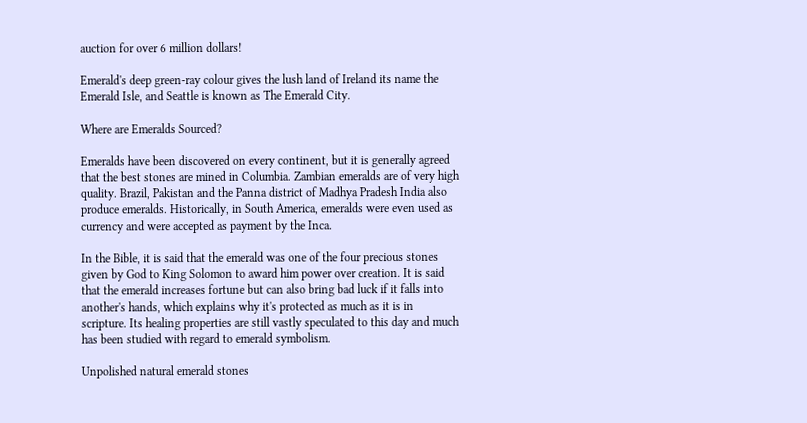auction for over 6 million dollars!

Emerald's deep green-ray colour gives the lush land of Ireland its name the Emerald Isle, and Seattle is known as The Emerald City.

Where are Emeralds Sourced?

Emeralds have been discovered on every continent, but it is generally agreed that the best stones are mined in Columbia. Zambian emeralds are of very high quality. Brazil, Pakistan and the Panna district of Madhya Pradesh India also produce emeralds. Historically, in South America, emeralds were even used as currency and were accepted as payment by the Inca.

In the Bible, it is said that the emerald was one of the four precious stones given by God to King Solomon to award him power over creation. It is said that the emerald increases fortune but can also bring bad luck if it falls into another's hands, which explains why it's protected as much as it is in scripture. Its healing properties are still vastly speculated to this day and much has been studied with regard to emerald symbolism.

Unpolished natural emerald stones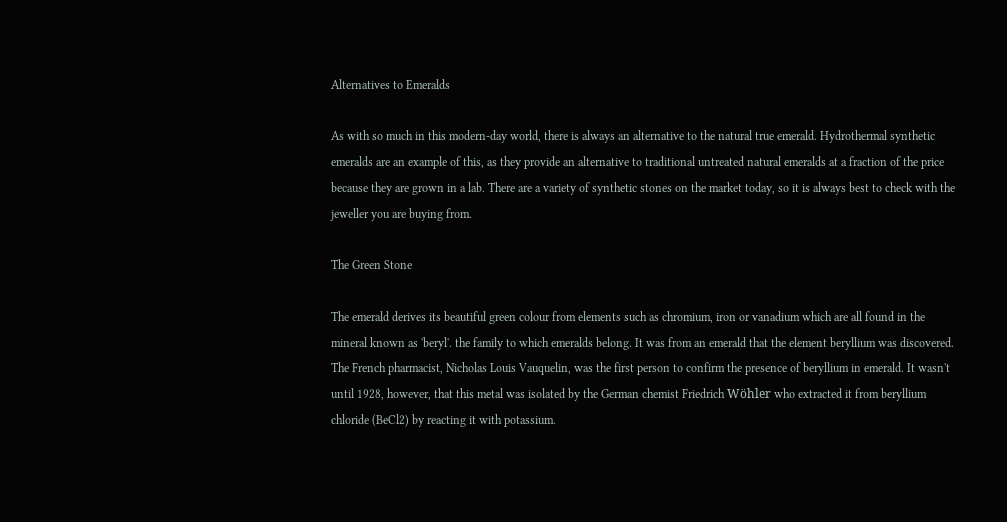Alternatives to Emeralds

As with so much in this modern-day world, there is always an alternative to the natural true emerald. Hydrothermal synthetic emeralds are an example of this, as they provide an alternative to traditional untreated natural emeralds at a fraction of the price because they are grown in a lab. There are a variety of synthetic stones on the market today, so it is always best to check with the jeweller you are buying from.

The Green Stone

The emerald derives its beautiful green colour from elements such as chromium, iron or vanadium which are all found in the mineral known as 'beryl'. the family to which emeralds belong. It was from an emerald that the element beryllium was discovered. The French pharmacist, Nicholas Louis Vauquelin, was the first person to confirm the presence of beryllium in emerald. It wasn't until 1928, however, that this metal was isolated by the German chemist Friedrich Wöhler who extracted it from beryllium chloride (BeCl2) by reacting it with potassium.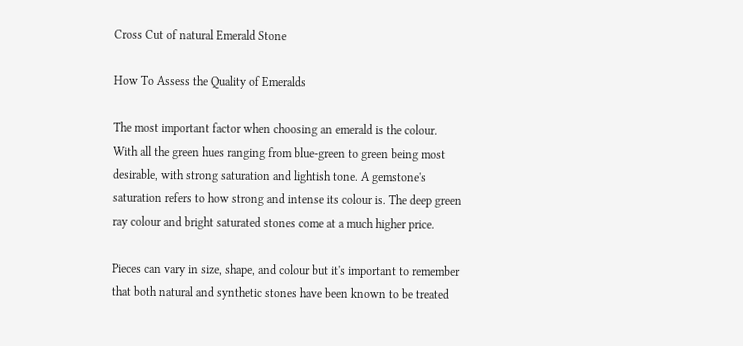Cross Cut of natural Emerald Stone

How To Assess the Quality of Emeralds

The most important factor when choosing an emerald is the colour. With all the green hues ranging from blue-green to green being most desirable, with strong saturation and lightish tone. A gemstone's saturation refers to how strong and intense its colour is. The deep green ray colour and bright saturated stones come at a much higher price.

Pieces can vary in size, shape, and colour but it's important to remember that both natural and synthetic stones have been known to be treated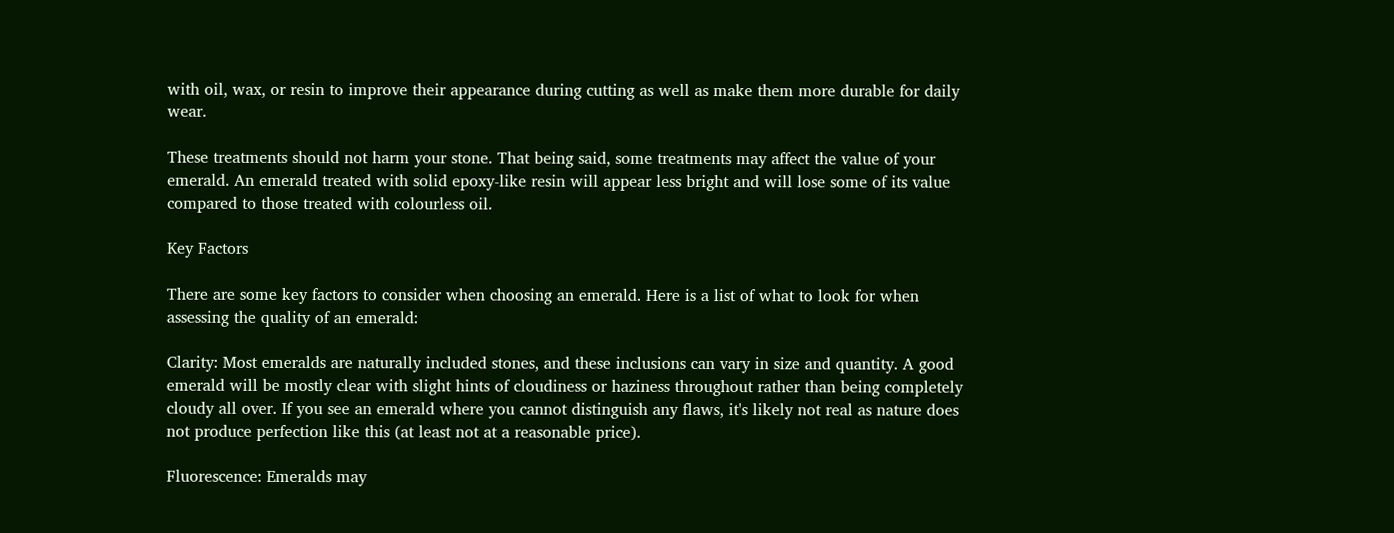with oil, wax, or resin to improve their appearance during cutting as well as make them more durable for daily wear.

These treatments should not harm your stone. That being said, some treatments may affect the value of your emerald. An emerald treated with solid epoxy-like resin will appear less bright and will lose some of its value compared to those treated with colourless oil.

Key Factors

There are some key factors to consider when choosing an emerald. Here is a list of what to look for when assessing the quality of an emerald:

Clarity: Most emeralds are naturally included stones, and these inclusions can vary in size and quantity. A good emerald will be mostly clear with slight hints of cloudiness or haziness throughout rather than being completely cloudy all over. If you see an emerald where you cannot distinguish any flaws, it's likely not real as nature does not produce perfection like this (at least not at a reasonable price).

Fluorescence: Emeralds may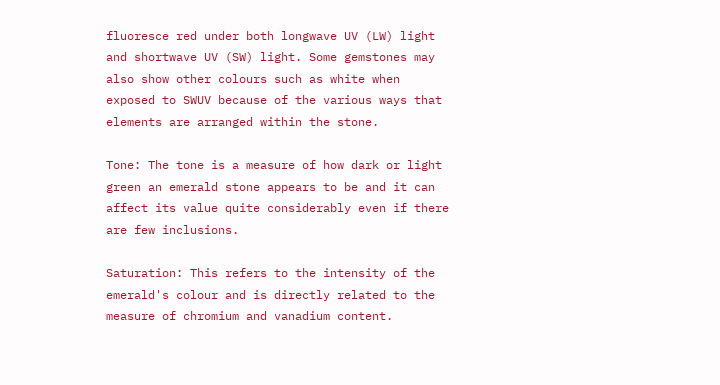fluoresce red under both longwave UV (LW) light and shortwave UV (SW) light. Some gemstones may also show other colours such as white when exposed to SWUV because of the various ways that elements are arranged within the stone.

Tone: The tone is a measure of how dark or light green an emerald stone appears to be and it can affect its value quite considerably even if there are few inclusions.

Saturation: This refers to the intensity of the emerald's colour and is directly related to the measure of chromium and vanadium content.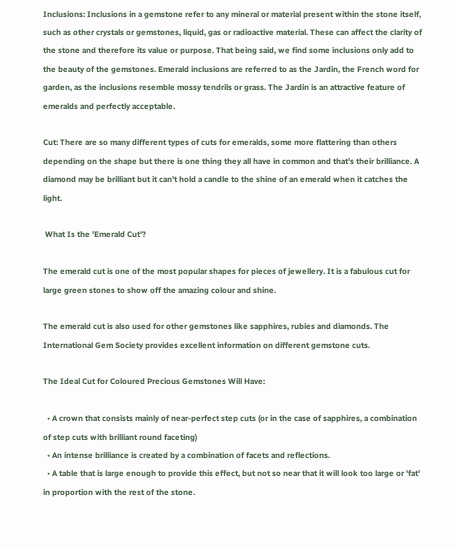Inclusions: Inclusions in a gemstone refer to any mineral or material present within the stone itself, such as other crystals or gemstones, liquid, gas or radioactive material. These can affect the clarity of the stone and therefore its value or purpose. That being said, we find some inclusions only add to the beauty of the gemstones. Emerald inclusions are referred to as the Jardin, the French word for garden, as the inclusions resemble mossy tendrils or grass. The Jardin is an attractive feature of emeralds and perfectly acceptable.

Cut: There are so many different types of cuts for emeralds, some more flattering than others depending on the shape but there is one thing they all have in common and that's their brilliance. A diamond may be brilliant but it can't hold a candle to the shine of an emerald when it catches the light.

 What Is the 'Emerald Cut'?

The emerald cut is one of the most popular shapes for pieces of jewellery. It is a fabulous cut for large green stones to show off the amazing colour and shine.

The emerald cut is also used for other gemstones like sapphires, rubies and diamonds. The International Gem Society provides excellent information on different gemstone cuts.

The Ideal Cut for Coloured Precious Gemstones Will Have:

  • A crown that consists mainly of near-perfect step cuts (or in the case of sapphires, a combination of step cuts with brilliant round faceting)
  • An intense brilliance is created by a combination of facets and reflections.
  • A table that is large enough to provide this effect, but not so near that it will look too large or 'fat' in proportion with the rest of the stone.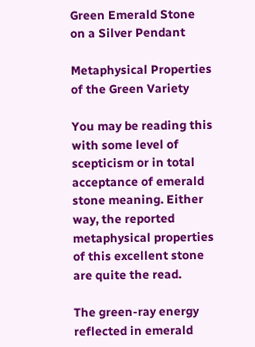Green Emerald Stone on a Silver Pendant

Metaphysical Properties of the Green Variety

You may be reading this with some level of scepticism or in total acceptance of emerald stone meaning. Either way, the reported metaphysical properties of this excellent stone are quite the read.

The green-ray energy reflected in emerald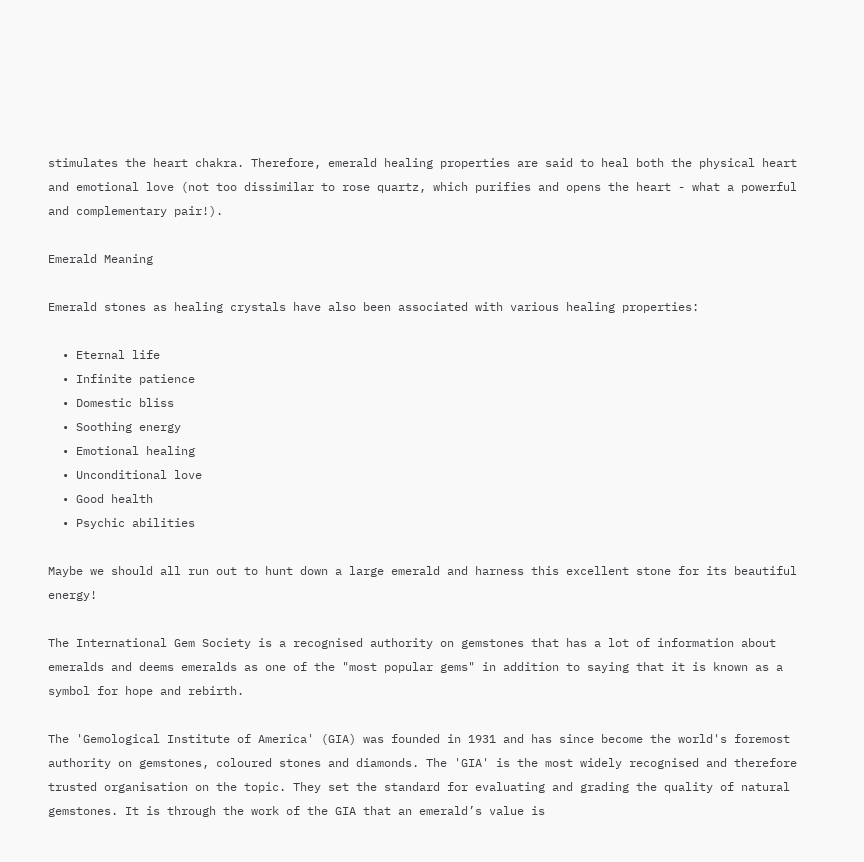stimulates the heart chakra. Therefore, emerald healing properties are said to heal both the physical heart and emotional love (not too dissimilar to rose quartz, which purifies and opens the heart - what a powerful and complementary pair!).

Emerald Meaning

Emerald stones as healing crystals have also been associated with various healing properties:

  • Eternal life
  • Infinite patience
  • Domestic bliss
  • Soothing energy
  • Emotional healing
  • Unconditional love
  • Good health
  • Psychic abilities

Maybe we should all run out to hunt down a large emerald and harness this excellent stone for its beautiful energy!

The International Gem Society is a recognised authority on gemstones that has a lot of information about emeralds and deems emeralds as one of the "most popular gems" in addition to saying that it is known as a symbol for hope and rebirth.

The 'Gemological Institute of America' (GIA) was founded in 1931 and has since become the world's foremost authority on gemstones, coloured stones and diamonds. The 'GIA' is the most widely recognised and therefore trusted organisation on the topic. They set the standard for evaluating and grading the quality of natural gemstones. It is through the work of the GIA that an emerald’s value is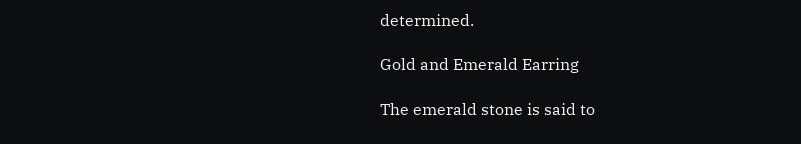determined.

Gold and Emerald Earring

The emerald stone is said to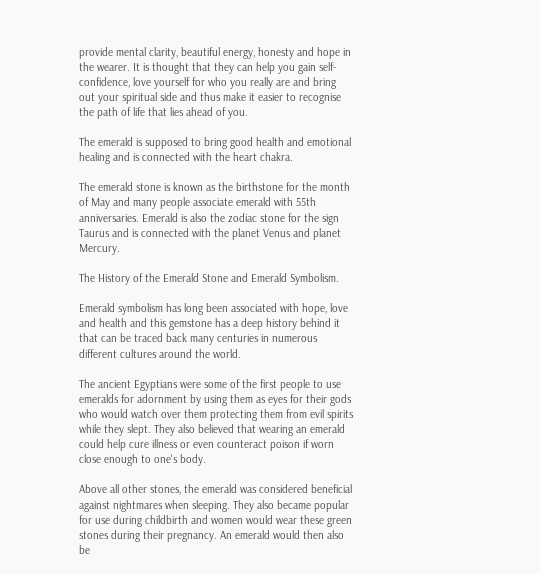provide mental clarity, beautiful energy, honesty and hope in the wearer. It is thought that they can help you gain self-confidence, love yourself for who you really are and bring out your spiritual side and thus make it easier to recognise the path of life that lies ahead of you.

The emerald is supposed to bring good health and emotional healing and is connected with the heart chakra.

The emerald stone is known as the birthstone for the month of May and many people associate emerald with 55th anniversaries. Emerald is also the zodiac stone for the sign Taurus and is connected with the planet Venus and planet Mercury.

The History of the Emerald Stone and Emerald Symbolism.

Emerald symbolism has long been associated with hope, love and health and this gemstone has a deep history behind it that can be traced back many centuries in numerous different cultures around the world.

The ancient Egyptians were some of the first people to use emeralds for adornment by using them as eyes for their gods who would watch over them protecting them from evil spirits while they slept. They also believed that wearing an emerald could help cure illness or even counteract poison if worn close enough to one's body.

Above all other stones, the emerald was considered beneficial against nightmares when sleeping. They also became popular for use during childbirth and women would wear these green stones during their pregnancy. An emerald would then also be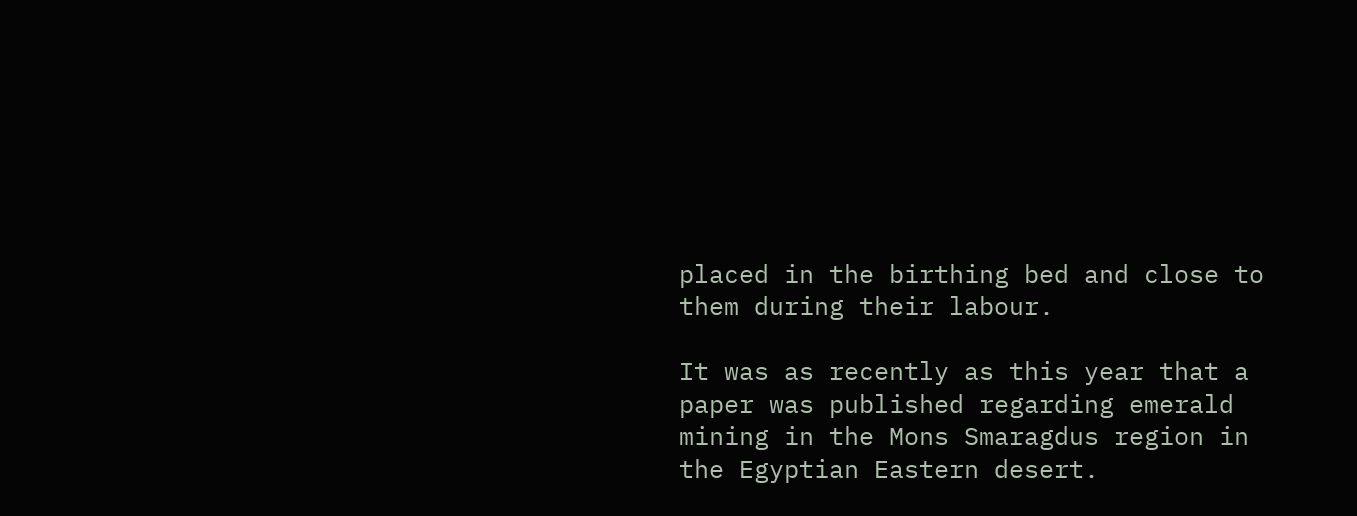placed in the birthing bed and close to them during their labour.

It was as recently as this year that a paper was published regarding emerald mining in the Mons Smaragdus region in the Egyptian Eastern desert.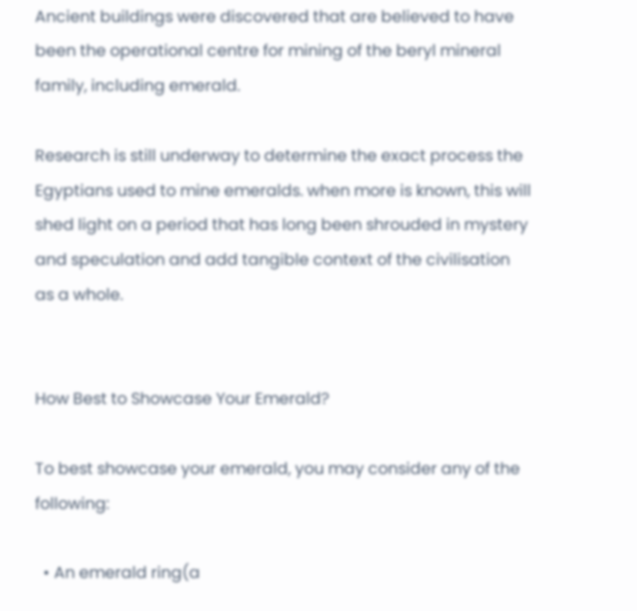Ancient buildings were discovered that are believed to have been the operational centre for mining of the beryl mineral family, including emerald.

Research is still underway to determine the exact process the Egyptians used to mine emeralds. when more is known, this will shed light on a period that has long been shrouded in mystery and speculation and add tangible context of the civilisation as a whole.


How Best to Showcase Your Emerald?

To best showcase your emerald, you may consider any of the following:

  • An emerald ring(a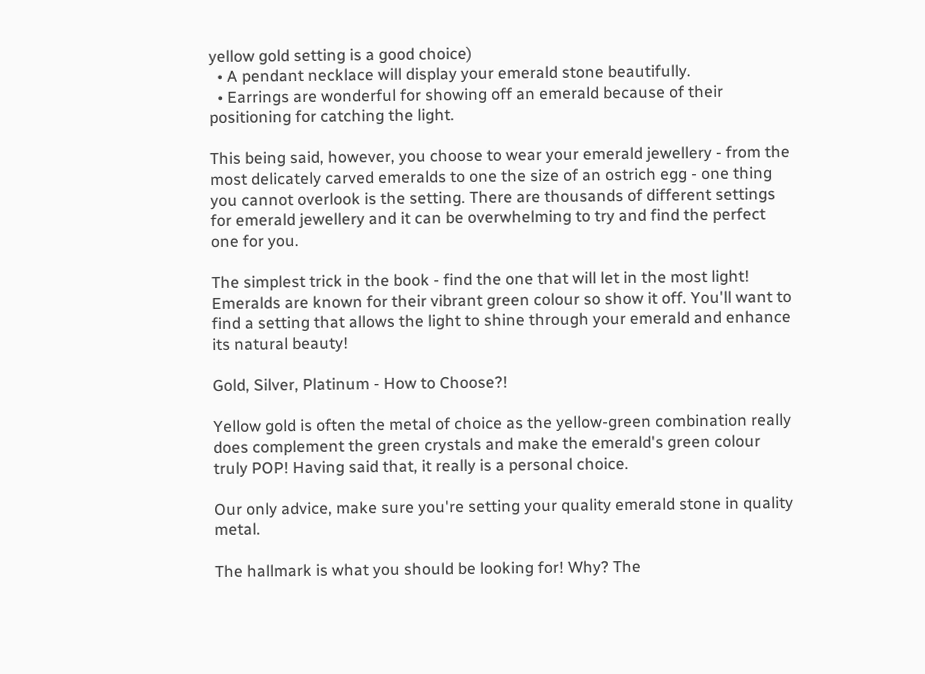yellow gold setting is a good choice)
  • A pendant necklace will display your emerald stone beautifully.
  • Earrings are wonderful for showing off an emerald because of their positioning for catching the light.

This being said, however, you choose to wear your emerald jewellery - from the most delicately carved emeralds to one the size of an ostrich egg - one thing you cannot overlook is the setting. There are thousands of different settings for emerald jewellery and it can be overwhelming to try and find the perfect one for you.

The simplest trick in the book - find the one that will let in the most light! Emeralds are known for their vibrant green colour so show it off. You'll want to find a setting that allows the light to shine through your emerald and enhance its natural beauty!

Gold, Silver, Platinum - How to Choose?!

Yellow gold is often the metal of choice as the yellow-green combination really does complement the green crystals and make the emerald's green colour truly POP! Having said that, it really is a personal choice.

Our only advice, make sure you're setting your quality emerald stone in quality metal.

The hallmark is what you should be looking for! Why? The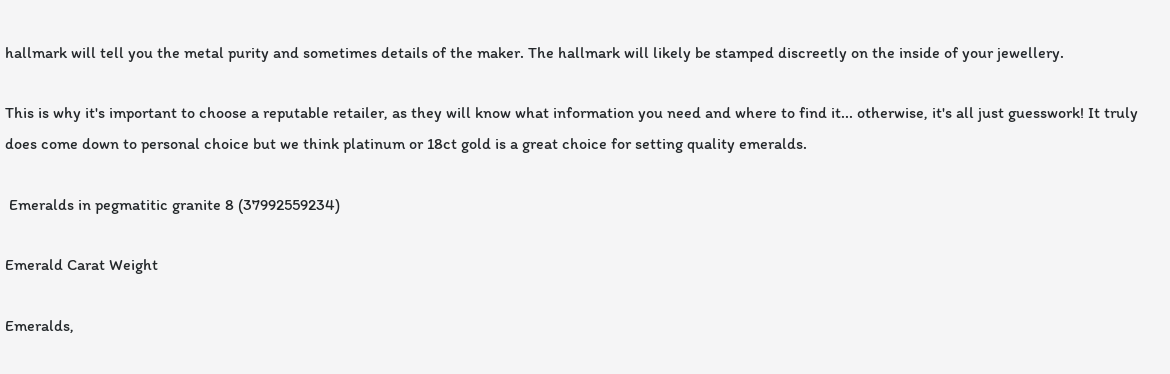hallmark will tell you the metal purity and sometimes details of the maker. The hallmark will likely be stamped discreetly on the inside of your jewellery.

This is why it's important to choose a reputable retailer, as they will know what information you need and where to find it... otherwise, it's all just guesswork! It truly does come down to personal choice but we think platinum or 18ct gold is a great choice for setting quality emeralds.

 Emeralds in pegmatitic granite 8 (37992559234)

Emerald Carat Weight

Emeralds,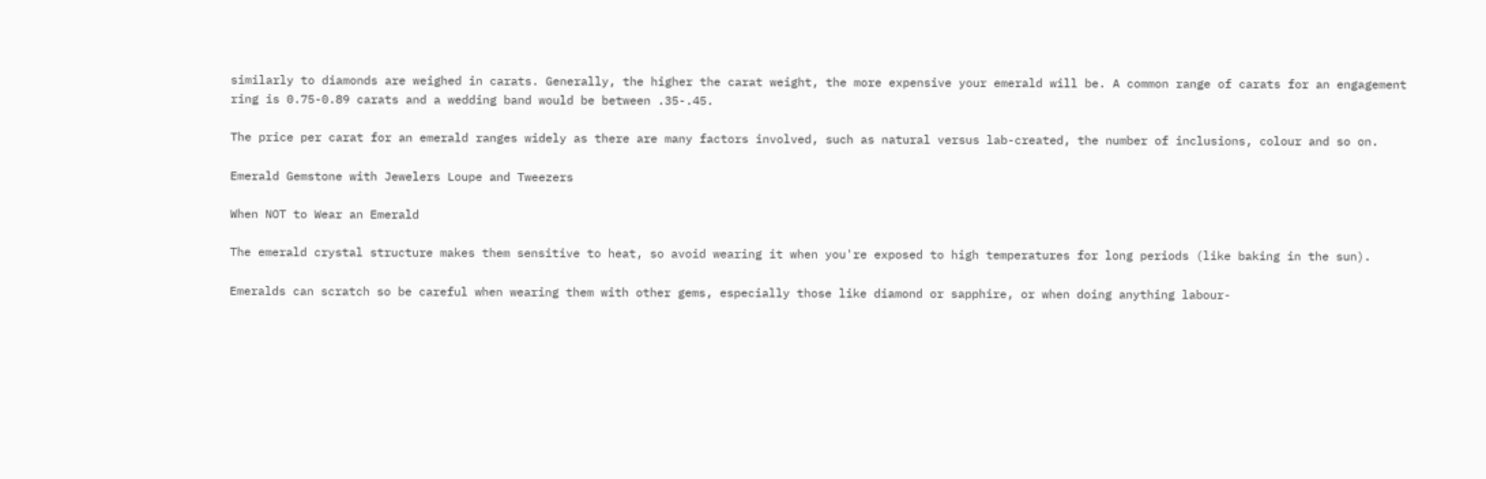similarly to diamonds are weighed in carats. Generally, the higher the carat weight, the more expensive your emerald will be. A common range of carats for an engagement ring is 0.75-0.89 carats and a wedding band would be between .35-.45.

The price per carat for an emerald ranges widely as there are many factors involved, such as natural versus lab-created, the number of inclusions, colour and so on.

Emerald Gemstone with Jewelers Loupe and Tweezers

When NOT to Wear an Emerald

The emerald crystal structure makes them sensitive to heat, so avoid wearing it when you're exposed to high temperatures for long periods (like baking in the sun).

Emeralds can scratch so be careful when wearing them with other gems, especially those like diamond or sapphire, or when doing anything labour-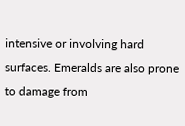intensive or involving hard surfaces. Emeralds are also prone to damage from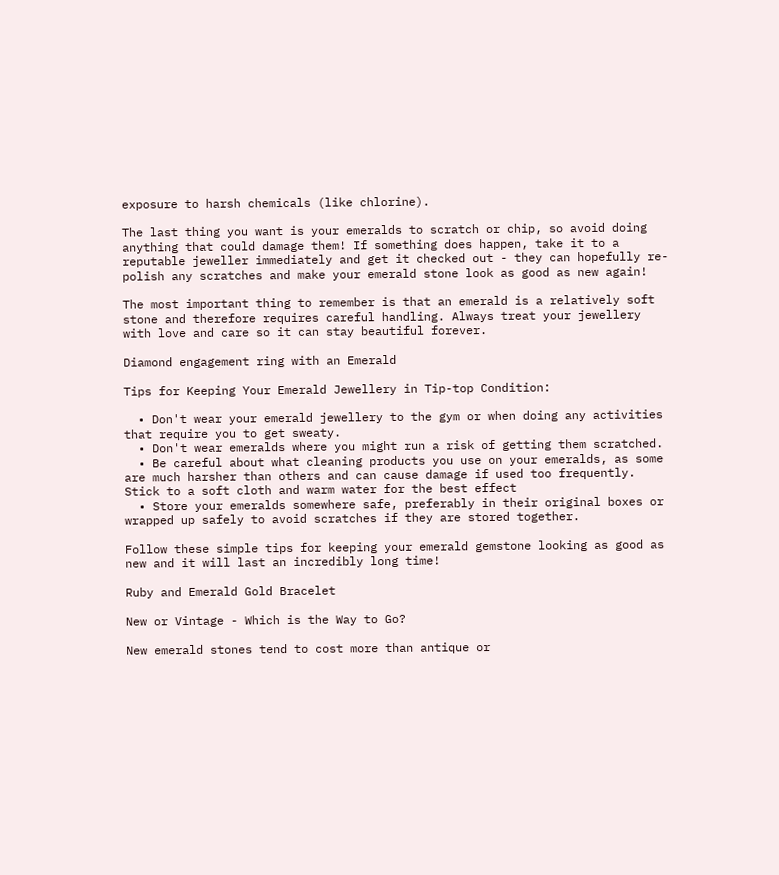exposure to harsh chemicals (like chlorine).

The last thing you want is your emeralds to scratch or chip, so avoid doing anything that could damage them! If something does happen, take it to a reputable jeweller immediately and get it checked out - they can hopefully re-polish any scratches and make your emerald stone look as good as new again!

The most important thing to remember is that an emerald is a relatively soft stone and therefore requires careful handling. Always treat your jewellery with love and care so it can stay beautiful forever.

Diamond engagement ring with an Emerald

Tips for Keeping Your Emerald Jewellery in Tip-top Condition:

  • Don't wear your emerald jewellery to the gym or when doing any activities that require you to get sweaty.
  • Don't wear emeralds where you might run a risk of getting them scratched.
  • Be careful about what cleaning products you use on your emeralds, as some are much harsher than others and can cause damage if used too frequently. Stick to a soft cloth and warm water for the best effect
  • Store your emeralds somewhere safe, preferably in their original boxes or wrapped up safely to avoid scratches if they are stored together.

Follow these simple tips for keeping your emerald gemstone looking as good as new and it will last an incredibly long time!

Ruby and Emerald Gold Bracelet

New or Vintage - Which is the Way to Go?

New emerald stones tend to cost more than antique or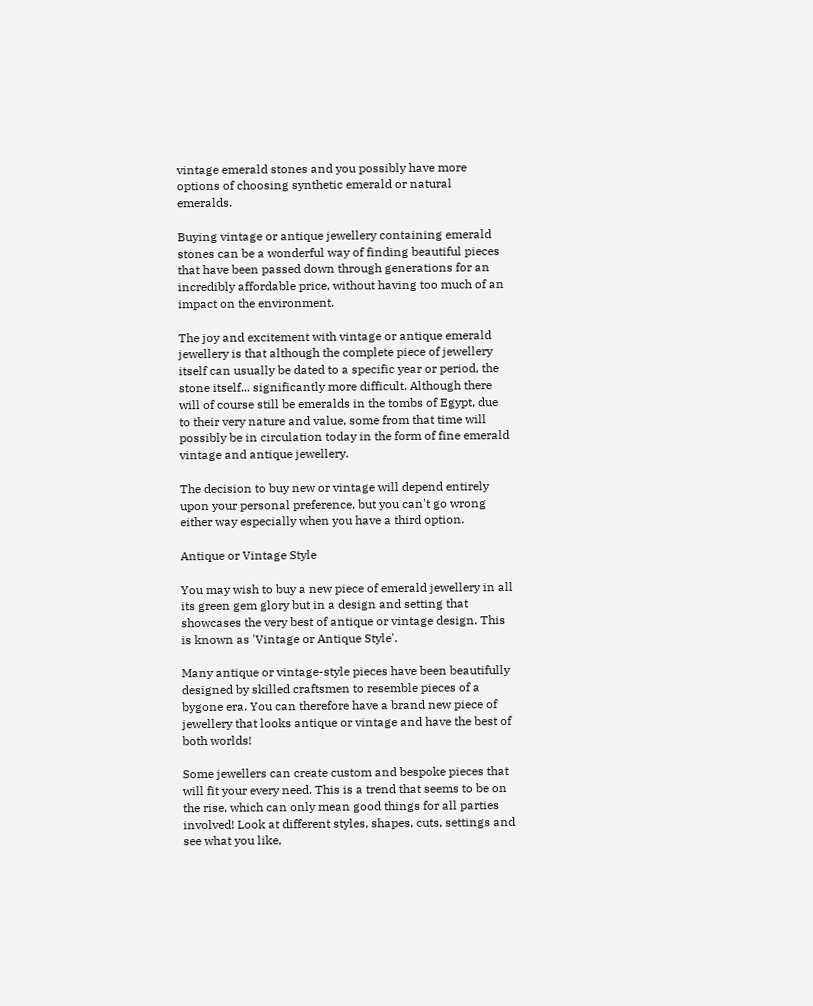vintage emerald stones and you possibly have more options of choosing synthetic emerald or natural emeralds.

Buying vintage or antique jewellery containing emerald stones can be a wonderful way of finding beautiful pieces that have been passed down through generations for an incredibly affordable price, without having too much of an impact on the environment.

The joy and excitement with vintage or antique emerald jewellery is that although the complete piece of jewellery itself can usually be dated to a specific year or period, the stone itself... significantly more difficult. Although there will of course still be emeralds in the tombs of Egypt, due to their very nature and value, some from that time will possibly be in circulation today in the form of fine emerald vintage and antique jewellery.

The decision to buy new or vintage will depend entirely upon your personal preference, but you can't go wrong either way especially when you have a third option.

Antique or Vintage Style

You may wish to buy a new piece of emerald jewellery in all its green gem glory but in a design and setting that showcases the very best of antique or vintage design. This is known as 'Vintage or Antique Style'.

Many antique or vintage-style pieces have been beautifully designed by skilled craftsmen to resemble pieces of a bygone era. You can therefore have a brand new piece of jewellery that looks antique or vintage and have the best of both worlds!

Some jewellers can create custom and bespoke pieces that will fit your every need. This is a trend that seems to be on the rise, which can only mean good things for all parties involved! Look at different styles, shapes, cuts, settings and see what you like,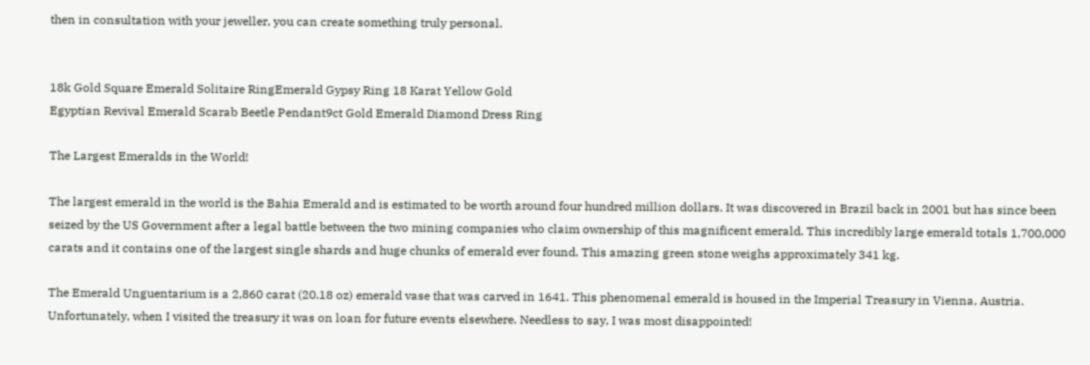then in consultation with your jeweller, you can create something truly personal.


18k Gold Square Emerald Solitaire RingEmerald Gypsy Ring 18 Karat Yellow Gold
Egyptian Revival Emerald Scarab Beetle Pendant9ct Gold Emerald Diamond Dress Ring

The Largest Emeralds in the World!

The largest emerald in the world is the Bahia Emerald and is estimated to be worth around four hundred million dollars. It was discovered in Brazil back in 2001 but has since been seized by the US Government after a legal battle between the two mining companies who claim ownership of this magnificent emerald. This incredibly large emerald totals 1,700,000 carats and it contains one of the largest single shards and huge chunks of emerald ever found. This amazing green stone weighs approximately 341 kg.

The Emerald Unguentarium is a 2,860 carat (20.18 oz) emerald vase that was carved in 1641. This phenomenal emerald is housed in the Imperial Treasury in Vienna, Austria. Unfortunately, when I visited the treasury it was on loan for future events elsewhere. Needless to say, I was most disappointed!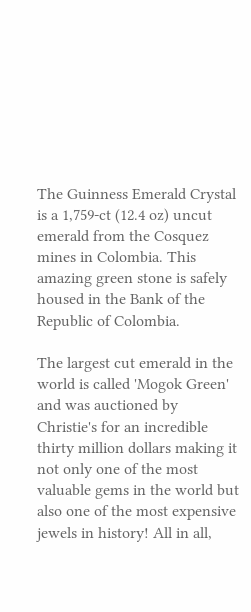The Guinness Emerald Crystal is a 1,759-ct (12.4 oz) uncut emerald from the Cosquez mines in Colombia. This amazing green stone is safely housed in the Bank of the Republic of Colombia.

The largest cut emerald in the world is called 'Mogok Green' and was auctioned by Christie's for an incredible thirty million dollars making it not only one of the most valuable gems in the world but also one of the most expensive jewels in history! All in all,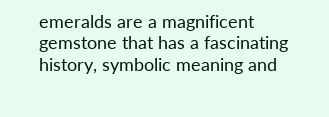emeralds are a magnificent gemstone that has a fascinating history, symbolic meaning and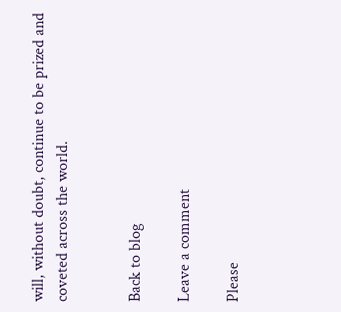will, without doubt, continue to be prized and coveted across the world.


Back to blog

Leave a comment

Please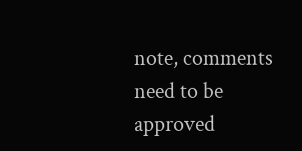note, comments need to be approved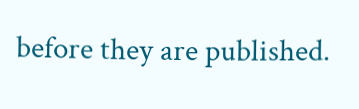before they are published.